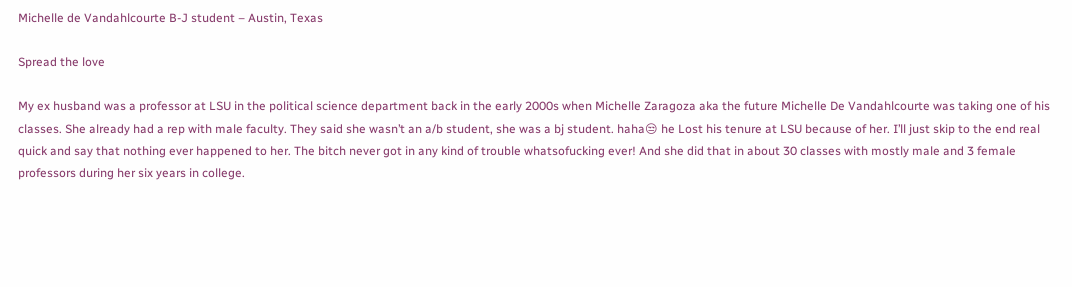Michelle de Vandahlcourte B-J student – Austin, Texas

Spread the love

My ex husband was a professor at LSU in the political science department back in the early 2000s when Michelle Zaragoza aka the future Michelle De Vandahlcourte was taking one of his classes. She already had a rep with male faculty. They said she wasn’t an a/b student, she was a bj student. haha😒 he Lost his tenure at LSU because of her. I’ll just skip to the end real quick and say that nothing ever happened to her. The bitch never got in any kind of trouble whatsofucking ever! And she did that in about 30 classes with mostly male and 3 female professors during her six years in college.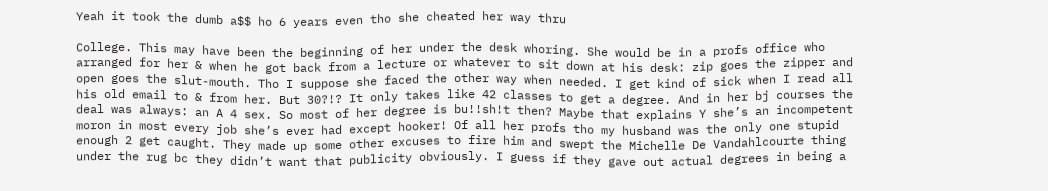Yeah it took the dumb a$$ ho 6 years even tho she cheated her way thru

College. This may have been the beginning of her under the desk whoring. She would be in a profs office who arranged for her & when he got back from a lecture or whatever to sit down at his desk: zip goes the zipper and open goes the slut-mouth. Tho I suppose she faced the other way when needed. I get kind of sick when I read all his old email to & from her. But 30?!? It only takes like 42 classes to get a degree. And in her bj courses the deal was always: an A 4 sex. So most of her degree is bu!!sh!t then? Maybe that explains Y she’s an incompetent moron in most every job she’s ever had except hooker! Of all her profs tho my husband was the only one stupid enough 2 get caught. They made up some other excuses to fire him and swept the Michelle De Vandahlcourte thing under the rug bc they didn’t want that publicity obviously. I guess if they gave out actual degrees in being a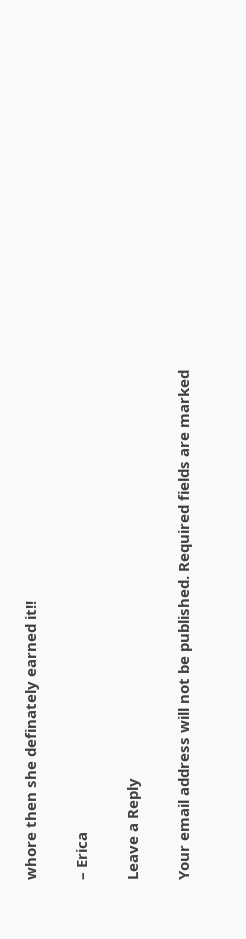whore then she definately earned it!!

– Erica

Leave a Reply

Your email address will not be published. Required fields are marked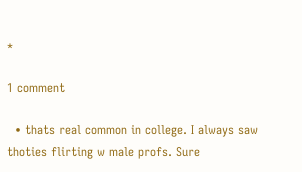*

1 comment

  • thats real common in college. I always saw thoties flirting w male profs. Sure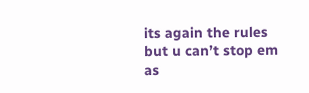its again the rules but u can’t stop em as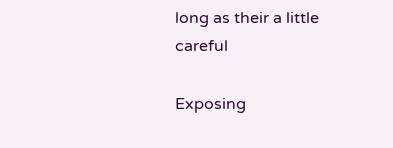long as their a little careful

Exposing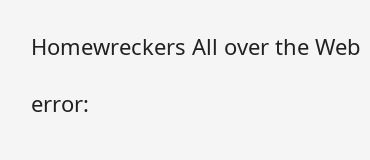Homewreckers All over the Web

error: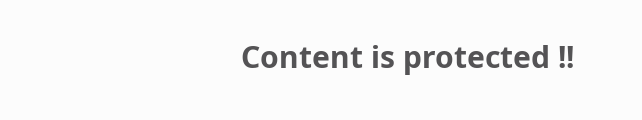Content is protected !!